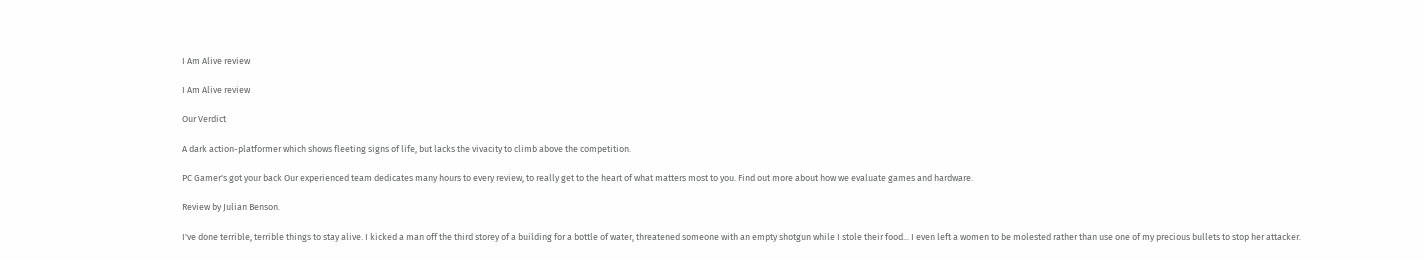I Am Alive review

I Am Alive review

Our Verdict

A dark action-platformer which shows fleeting signs of life, but lacks the vivacity to climb above the competition.

PC Gamer's got your back Our experienced team dedicates many hours to every review, to really get to the heart of what matters most to you. Find out more about how we evaluate games and hardware.

Review by Julian Benson.

I've done terrible, terrible things to stay alive. I kicked a man off the third storey of a building for a bottle of water, threatened someone with an empty shotgun while I stole their food... I even left a women to be molested rather than use one of my precious bullets to stop her attacker.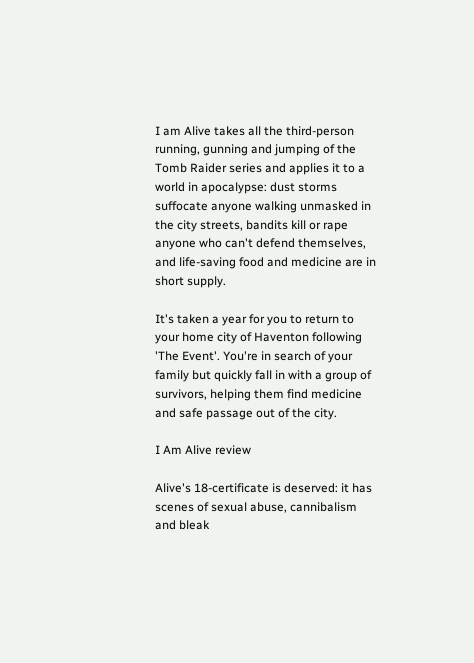I am Alive takes all the third-person running, gunning and jumping of the Tomb Raider series and applies it to a world in apocalypse: dust storms suffocate anyone walking unmasked in the city streets, bandits kill or rape anyone who can't defend themselves, and life-saving food and medicine are in short supply.

It's taken a year for you to return to your home city of Haventon following 'The Event'. You're in search of your family but quickly fall in with a group of survivors, helping them find medicine and safe passage out of the city.

I Am Alive review

Alive's 18-certificate is deserved: it has scenes of sexual abuse, cannibalism and bleak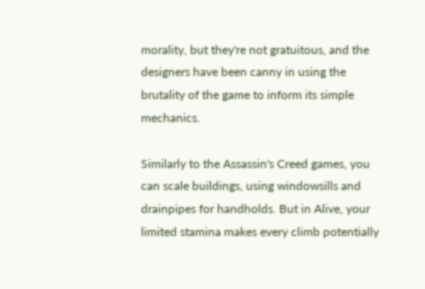morality, but they're not gratuitous, and the designers have been canny in using the brutality of the game to inform its simple mechanics.

Similarly to the Assassin's Creed games, you can scale buildings, using windowsills and drainpipes for handholds. But in Alive, your limited stamina makes every climb potentially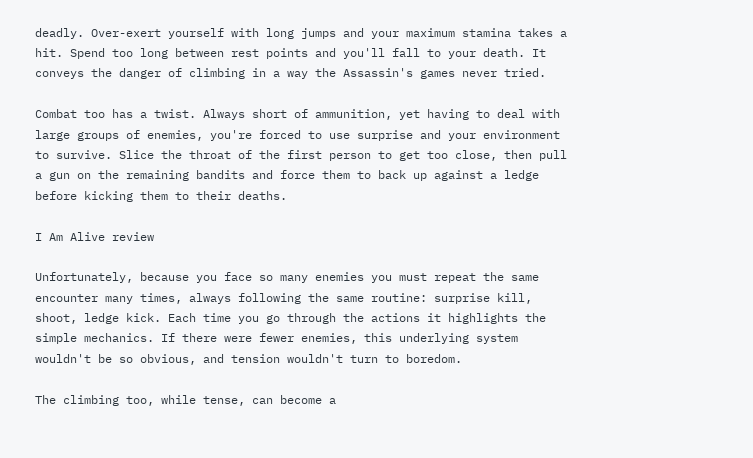deadly. Over-exert yourself with long jumps and your maximum stamina takes a hit. Spend too long between rest points and you'll fall to your death. It conveys the danger of climbing in a way the Assassin's games never tried.

Combat too has a twist. Always short of ammunition, yet having to deal with large groups of enemies, you're forced to use surprise and your environment to survive. Slice the throat of the first person to get too close, then pull a gun on the remaining bandits and force them to back up against a ledge before kicking them to their deaths.

I Am Alive review

Unfortunately, because you face so many enemies you must repeat the same encounter many times, always following the same routine: surprise kill, shoot, ledge kick. Each time you go through the actions it highlights the simple mechanics. If there were fewer enemies, this underlying system wouldn't be so obvious, and tension wouldn't turn to boredom.

The climbing too, while tense, can become a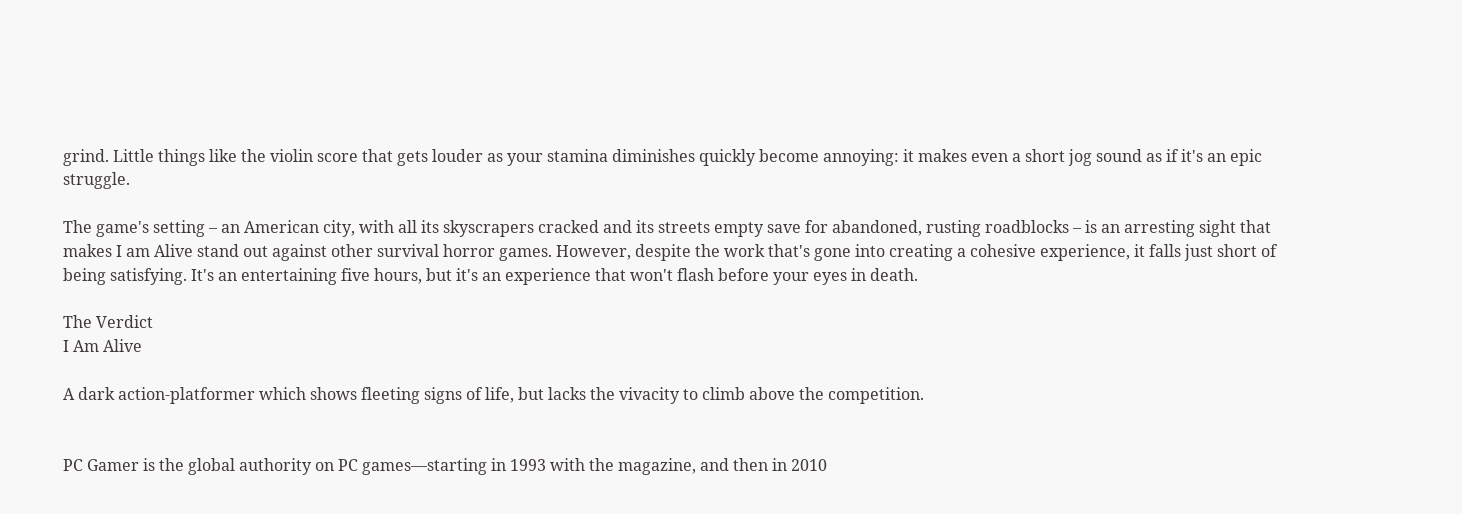grind. Little things like the violin score that gets louder as your stamina diminishes quickly become annoying: it makes even a short jog sound as if it's an epic struggle.

The game's setting – an American city, with all its skyscrapers cracked and its streets empty save for abandoned, rusting roadblocks – is an arresting sight that makes I am Alive stand out against other survival horror games. However, despite the work that's gone into creating a cohesive experience, it falls just short of being satisfying. It's an entertaining five hours, but it's an experience that won't flash before your eyes in death.

The Verdict
I Am Alive

A dark action-platformer which shows fleeting signs of life, but lacks the vivacity to climb above the competition.


PC Gamer is the global authority on PC games—starting in 1993 with the magazine, and then in 2010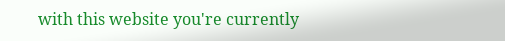with this website you're currently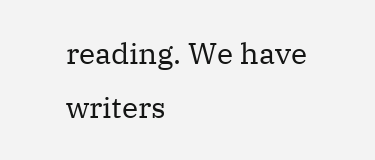reading. We have writers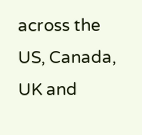across the US, Canada, UK and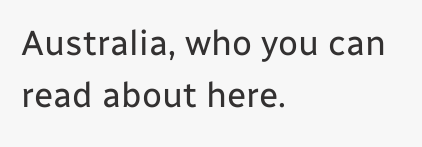Australia, who you can read about here.